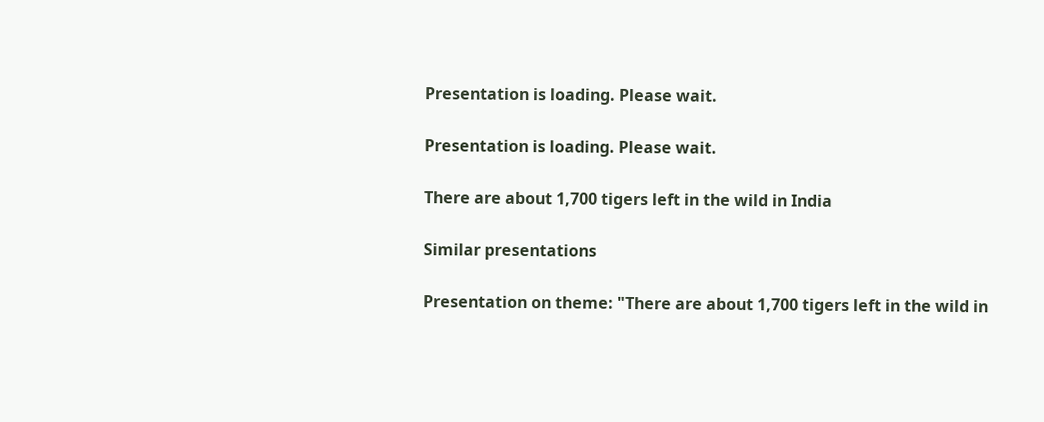Presentation is loading. Please wait.

Presentation is loading. Please wait.

There are about 1,700 tigers left in the wild in India

Similar presentations

Presentation on theme: "There are about 1,700 tigers left in the wild in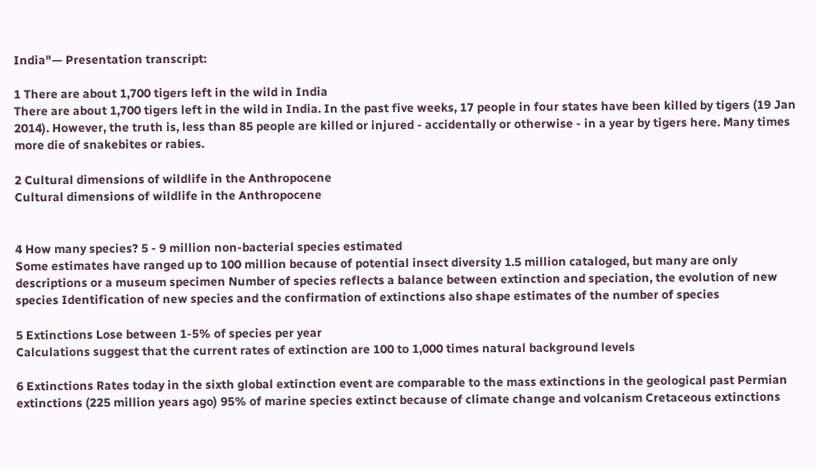India"— Presentation transcript:

1 There are about 1,700 tigers left in the wild in India
There are about 1,700 tigers left in the wild in India. In the past five weeks, 17 people in four states have been killed by tigers (19 Jan 2014). However, the truth is, less than 85 people are killed or injured - accidentally or otherwise - in a year by tigers here. Many times more die of snakebites or rabies.

2 Cultural dimensions of wildlife in the Anthropocene
Cultural dimensions of wildlife in the Anthropocene


4 How many species? 5 - 9 million non-bacterial species estimated
Some estimates have ranged up to 100 million because of potential insect diversity 1.5 million cataloged, but many are only descriptions or a museum specimen Number of species reflects a balance between extinction and speciation, the evolution of new species Identification of new species and the confirmation of extinctions also shape estimates of the number of species

5 Extinctions Lose between 1-5% of species per year
Calculations suggest that the current rates of extinction are 100 to 1,000 times natural background levels

6 Extinctions Rates today in the sixth global extinction event are comparable to the mass extinctions in the geological past Permian extinctions (225 million years ago) 95% of marine species extinct because of climate change and volcanism Cretaceous extinctions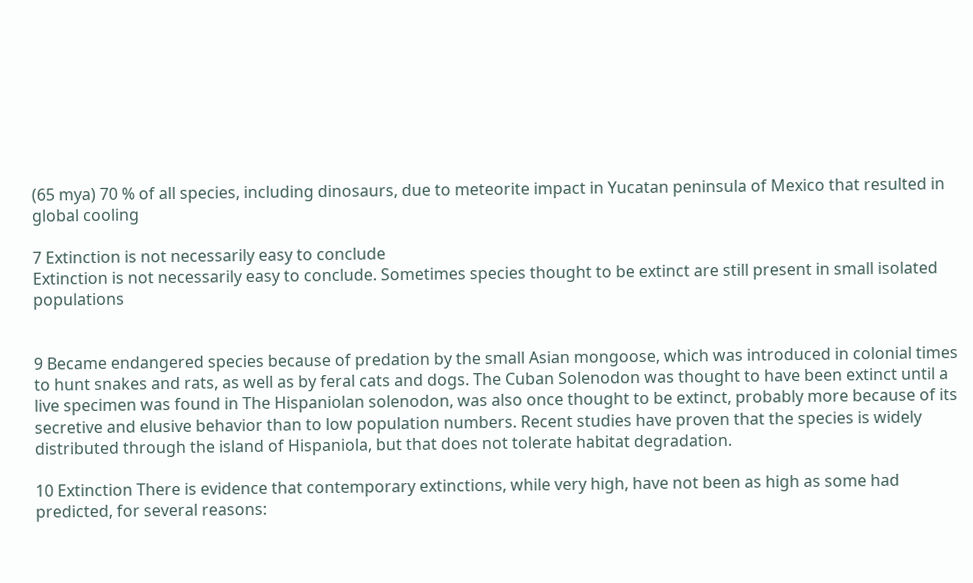(65 mya) 70 % of all species, including dinosaurs, due to meteorite impact in Yucatan peninsula of Mexico that resulted in global cooling

7 Extinction is not necessarily easy to conclude
Extinction is not necessarily easy to conclude. Sometimes species thought to be extinct are still present in small isolated populations


9 Became endangered species because of predation by the small Asian mongoose, which was introduced in colonial times to hunt snakes and rats, as well as by feral cats and dogs. The Cuban Solenodon was thought to have been extinct until a live specimen was found in The Hispaniolan solenodon, was also once thought to be extinct, probably more because of its secretive and elusive behavior than to low population numbers. Recent studies have proven that the species is widely distributed through the island of Hispaniola, but that does not tolerate habitat degradation.

10 Extinction There is evidence that contemporary extinctions, while very high, have not been as high as some had predicted, for several reasons: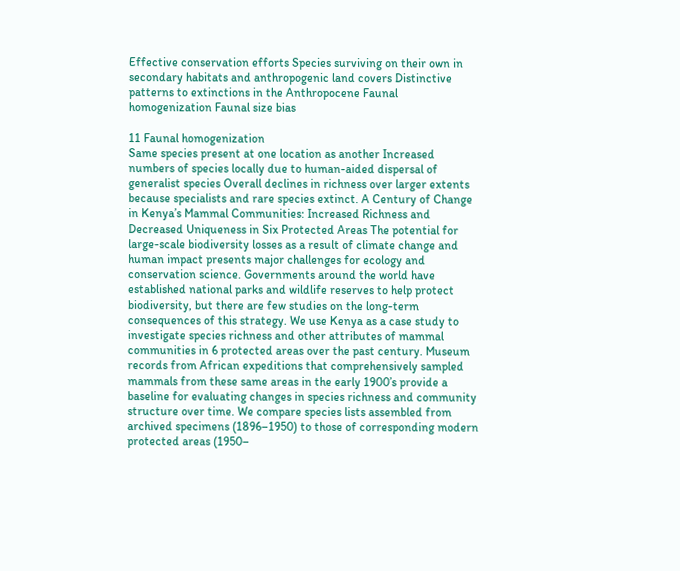Effective conservation efforts Species surviving on their own in secondary habitats and anthropogenic land covers Distinctive patterns to extinctions in the Anthropocene Faunal homogenization Faunal size bias

11 Faunal homogenization
Same species present at one location as another Increased numbers of species locally due to human-aided dispersal of generalist species Overall declines in richness over larger extents because specialists and rare species extinct. A Century of Change in Kenya’s Mammal Communities: Increased Richness and Decreased Uniqueness in Six Protected Areas The potential for large-scale biodiversity losses as a result of climate change and human impact presents major challenges for ecology and conservation science. Governments around the world have established national parks and wildlife reserves to help protect biodiversity, but there are few studies on the long-term consequences of this strategy. We use Kenya as a case study to investigate species richness and other attributes of mammal communities in 6 protected areas over the past century. Museum records from African expeditions that comprehensively sampled mammals from these same areas in the early 1900’s provide a baseline for evaluating changes in species richness and community structure over time. We compare species lists assembled from archived specimens (1896–1950) to those of corresponding modern protected areas (1950–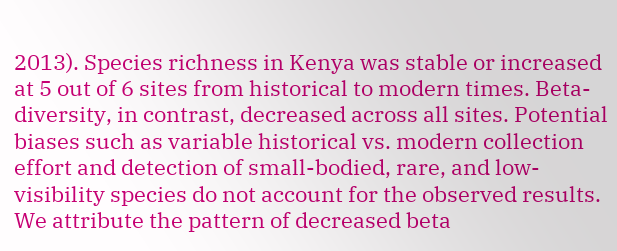2013). Species richness in Kenya was stable or increased at 5 out of 6 sites from historical to modern times. Beta-diversity, in contrast, decreased across all sites. Potential biases such as variable historical vs. modern collection effort and detection of small-bodied, rare, and low-visibility species do not account for the observed results. We attribute the pattern of decreased beta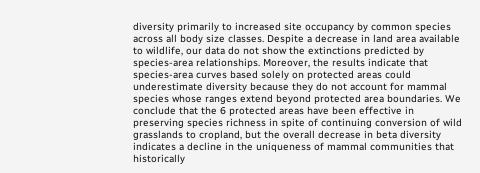diversity primarily to increased site occupancy by common species across all body size classes. Despite a decrease in land area available to wildlife, our data do not show the extinctions predicted by species-area relationships. Moreover, the results indicate that species-area curves based solely on protected areas could underestimate diversity because they do not account for mammal species whose ranges extend beyond protected area boundaries. We conclude that the 6 protected areas have been effective in preserving species richness in spite of continuing conversion of wild grasslands to cropland, but the overall decrease in beta diversity indicates a decline in the uniqueness of mammal communities that historically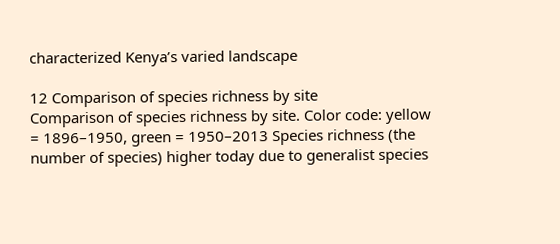characterized Kenya’s varied landscape

12 Comparison of species richness by site
Comparison of species richness by site. Color code: yellow = 1896–1950, green = 1950–2013 Species richness (the number of species) higher today due to generalist species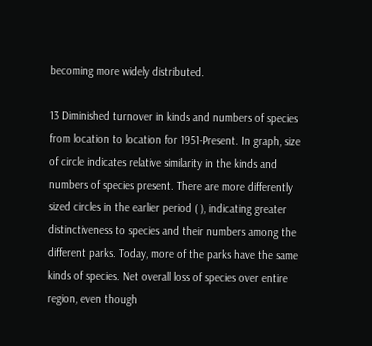becoming more widely distributed.

13 Diminished turnover in kinds and numbers of species from location to location for 1951-Present. In graph, size of circle indicates relative similarity in the kinds and numbers of species present. There are more differently sized circles in the earlier period ( ), indicating greater distinctiveness to species and their numbers among the different parks. Today, more of the parks have the same kinds of species. Net overall loss of species over entire region, even though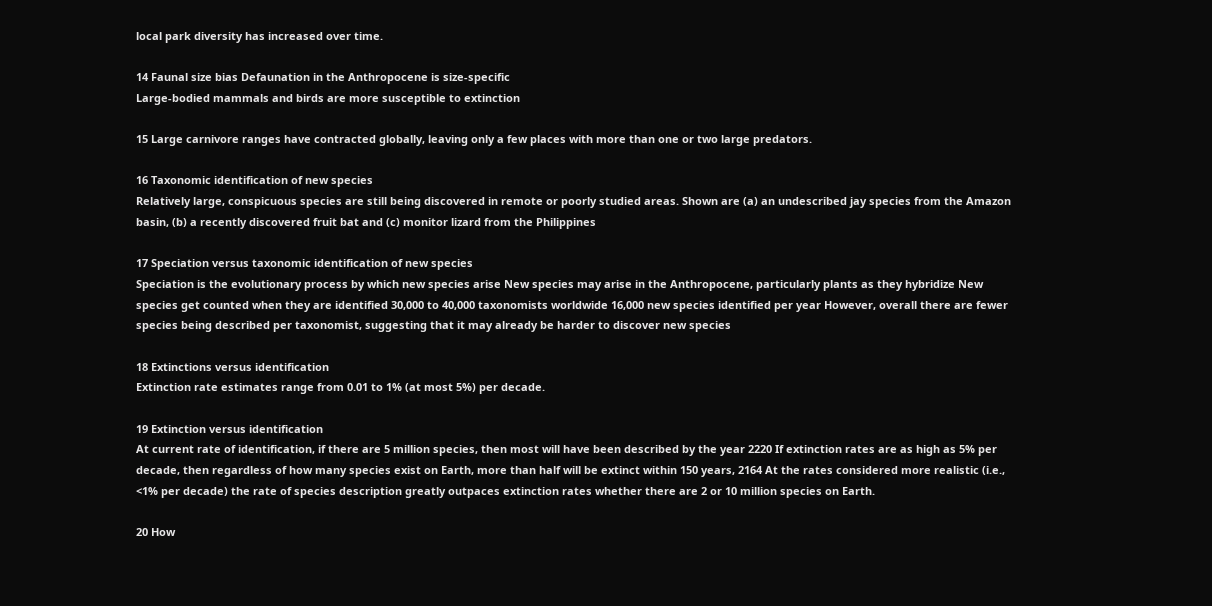local park diversity has increased over time.

14 Faunal size bias Defaunation in the Anthropocene is size-specific
Large-bodied mammals and birds are more susceptible to extinction

15 Large carnivore ranges have contracted globally, leaving only a few places with more than one or two large predators.

16 Taxonomic identification of new species
Relatively large, conspicuous species are still being discovered in remote or poorly studied areas. Shown are (a) an undescribed jay species from the Amazon basin, (b) a recently discovered fruit bat and (c) monitor lizard from the Philippines

17 Speciation versus taxonomic identification of new species
Speciation is the evolutionary process by which new species arise New species may arise in the Anthropocene, particularly plants as they hybridize New species get counted when they are identified 30,000 to 40,000 taxonomists worldwide 16,000 new species identified per year However, overall there are fewer species being described per taxonomist, suggesting that it may already be harder to discover new species

18 Extinctions versus identification
Extinction rate estimates range from 0.01 to 1% (at most 5%) per decade.

19 Extinction versus identification
At current rate of identification, if there are 5 million species, then most will have been described by the year 2220 If extinction rates are as high as 5% per decade, then regardless of how many species exist on Earth, more than half will be extinct within 150 years, 2164 At the rates considered more realistic (i.e., <1% per decade) the rate of species description greatly outpaces extinction rates whether there are 2 or 10 million species on Earth.

20 How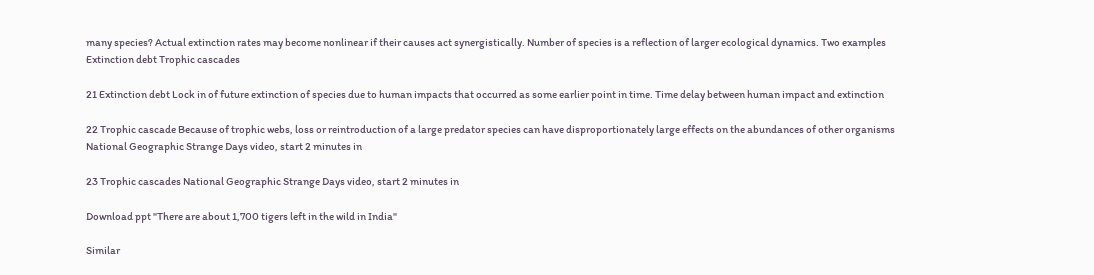many species? Actual extinction rates may become nonlinear if their causes act synergistically. Number of species is a reflection of larger ecological dynamics. Two examples Extinction debt Trophic cascades

21 Extinction debt Lock in of future extinction of species due to human impacts that occurred as some earlier point in time. Time delay between human impact and extinction

22 Trophic cascade Because of trophic webs, loss or reintroduction of a large predator species can have disproportionately large effects on the abundances of other organisms National Geographic Strange Days video, start 2 minutes in

23 Trophic cascades National Geographic Strange Days video, start 2 minutes in

Download ppt "There are about 1,700 tigers left in the wild in India"

Similar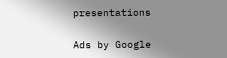presentations

Ads by Google